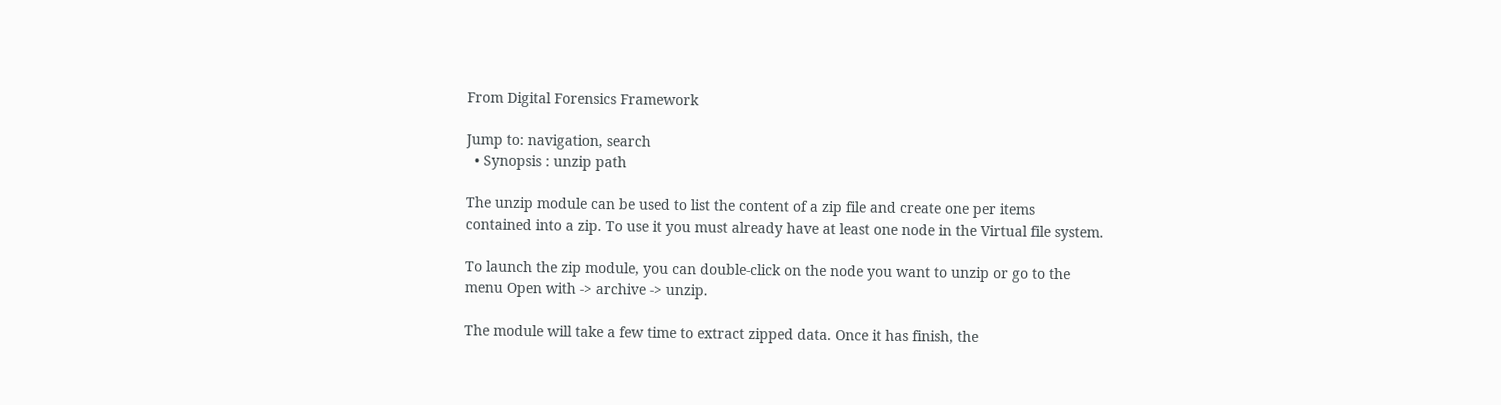From Digital Forensics Framework

Jump to: navigation, search
  • Synopsis : unzip path

The unzip module can be used to list the content of a zip file and create one per items contained into a zip. To use it you must already have at least one node in the Virtual file system.

To launch the zip module, you can double-click on the node you want to unzip or go to the menu Open with -> archive -> unzip.

The module will take a few time to extract zipped data. Once it has finish, the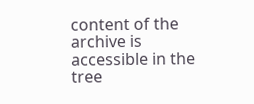content of the archive is accessible in the tree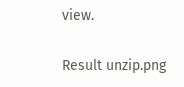view.

Result unzip.png